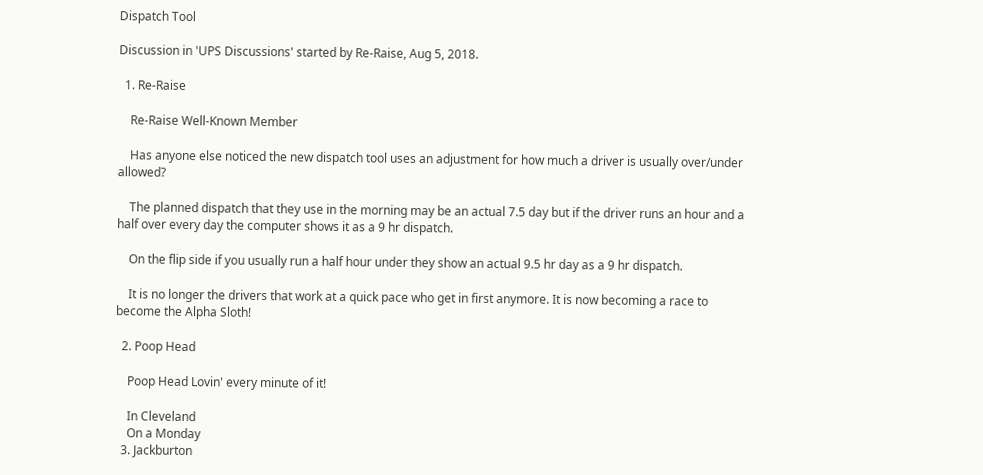Dispatch Tool

Discussion in 'UPS Discussions' started by Re-Raise, Aug 5, 2018.

  1. Re-Raise

    Re-Raise Well-Known Member

    Has anyone else noticed the new dispatch tool uses an adjustment for how much a driver is usually over/under allowed?

    The planned dispatch that they use in the morning may be an actual 7.5 day but if the driver runs an hour and a half over every day the computer shows it as a 9 hr dispatch.

    On the flip side if you usually run a half hour under they show an actual 9.5 hr day as a 9 hr dispatch.

    It is no longer the drivers that work at a quick pace who get in first anymore. It is now becoming a race to become the Alpha Sloth!

  2. Poop Head

    Poop Head Lovin' every minute of it!

    In Cleveland
    On a Monday
  3. Jackburton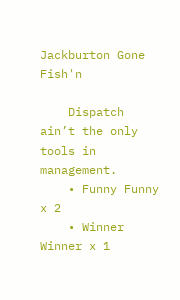Jackburton Gone Fish'n

    Dispatch ain’t the only tools in management.
    • Funny Funny x 2
    • Winner Winner x 1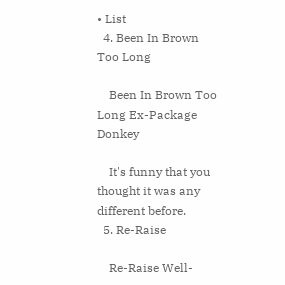• List
  4. Been In Brown Too Long

    Been In Brown Too Long Ex-Package Donkey

    It's funny that you thought it was any different before.
  5. Re-Raise

    Re-Raise Well-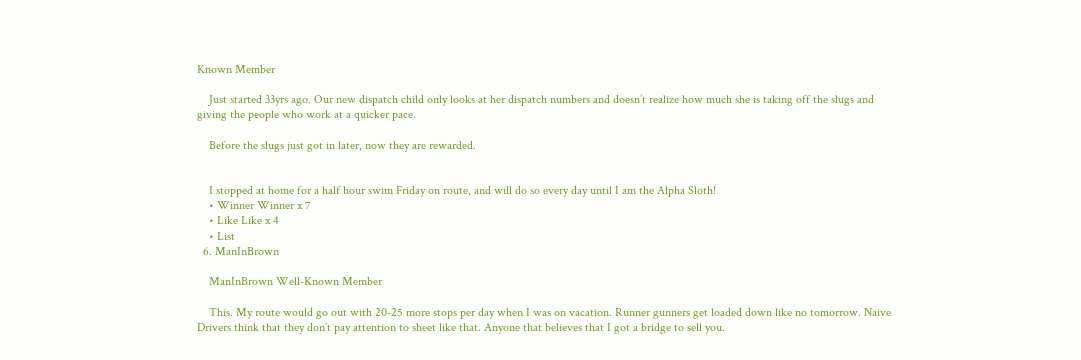Known Member

    Just started 33yrs ago. Our new dispatch child only looks at her dispatch numbers and doesn’t realize how much she is taking off the slugs and giving the people who work at a quicker pace.

    Before the slugs just got in later, now they are rewarded.


    I stopped at home for a half hour swim Friday on route, and will do so every day until I am the Alpha Sloth!
    • Winner Winner x 7
    • Like Like x 4
    • List
  6. ManInBrown

    ManInBrown Well-Known Member

    This. My route would go out with 20-25 more stops per day when I was on vacation. Runner gunners get loaded down like no tomorrow. Naive Drivers think that they don’t pay attention to sheet like that. Anyone that believes that I got a bridge to sell you.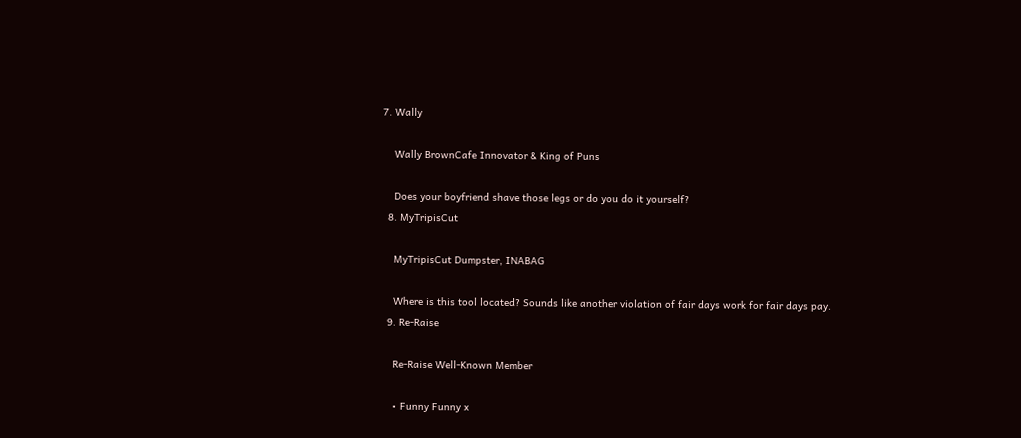7. Wally

    Wally BrownCafe Innovator & King of Puns

    Does your boyfriend shave those legs or do you do it yourself?
  8. MyTripisCut

    MyTripisCut Dumpster, INABAG

    Where is this tool located? Sounds like another violation of fair days work for fair days pay.
  9. Re-Raise

    Re-Raise Well-Known Member

    • Funny Funny x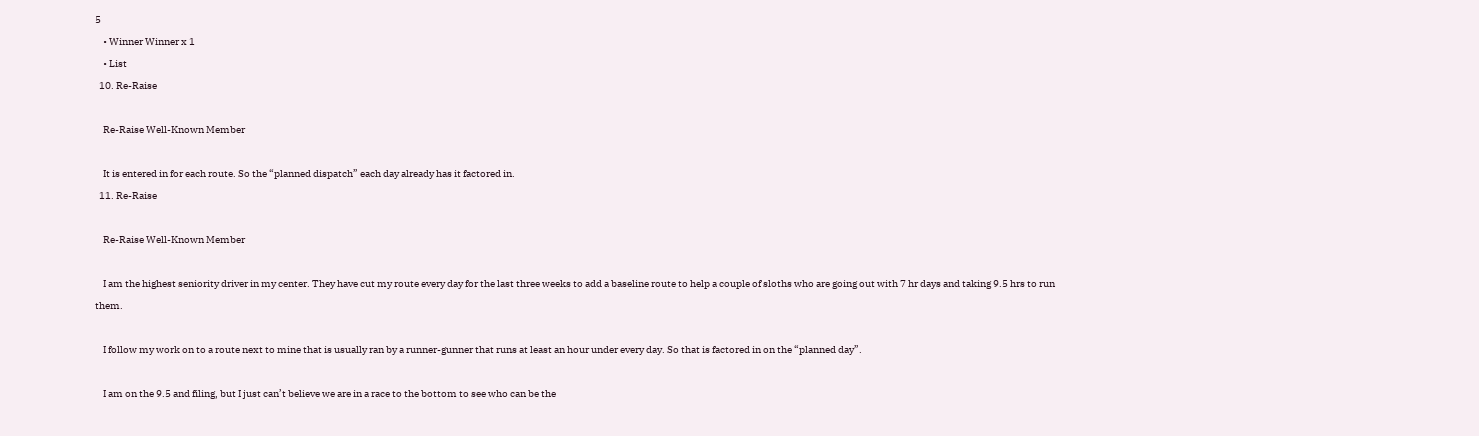5
    • Winner Winner x 1
    • List
  10. Re-Raise

    Re-Raise Well-Known Member

    It is entered in for each route. So the “planned dispatch” each day already has it factored in.
  11. Re-Raise

    Re-Raise Well-Known Member

    I am the highest seniority driver in my center. They have cut my route every day for the last three weeks to add a baseline route to help a couple of sloths who are going out with 7 hr days and taking 9.5 hrs to run them.

    I follow my work on to a route next to mine that is usually ran by a runner-gunner that runs at least an hour under every day. So that is factored in on the “planned day”.

    I am on the 9.5 and filing, but I just can’t believe we are in a race to the bottom to see who can be the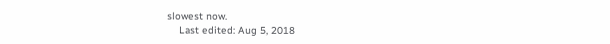slowest now.
    Last edited: Aug 5, 2018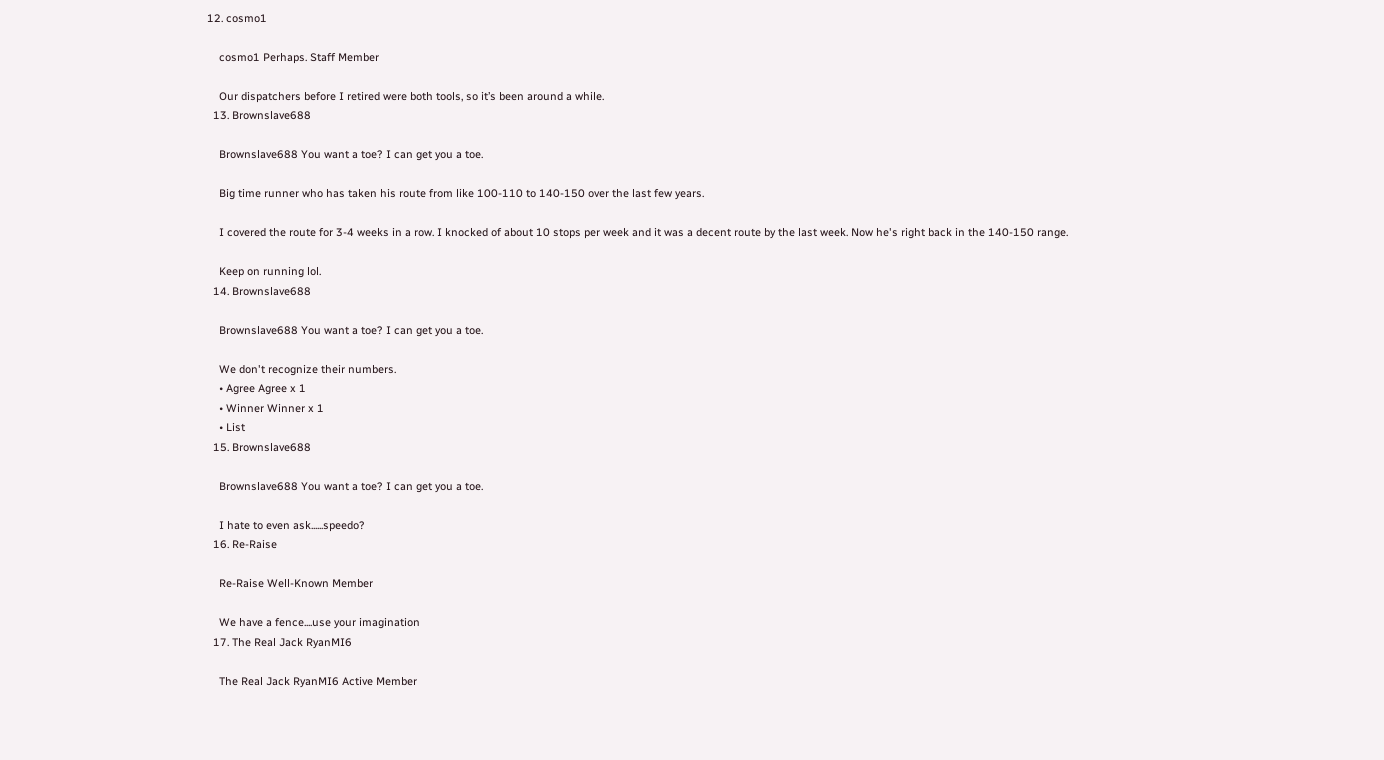12. cosmo1

    cosmo1 Perhaps. Staff Member

    Our dispatchers before I retired were both tools, so it’s been around a while.
  13. Brownslave688

    Brownslave688 You want a toe? I can get you a toe.

    Big time runner who has taken his route from like 100-110 to 140-150 over the last few years.

    I covered the route for 3-4 weeks in a row. I knocked of about 10 stops per week and it was a decent route by the last week. Now he's right back in the 140-150 range.

    Keep on running lol.
  14. Brownslave688

    Brownslave688 You want a toe? I can get you a toe.

    We don't recognize their numbers.
    • Agree Agree x 1
    • Winner Winner x 1
    • List
  15. Brownslave688

    Brownslave688 You want a toe? I can get you a toe.

    I hate to even ask......speedo?
  16. Re-Raise

    Re-Raise Well-Known Member

    We have a fence....use your imagination
  17. The Real Jack RyanMI6

    The Real Jack RyanMI6 Active Member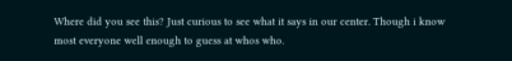Where did you see this? Just curious to see what it says in our center. Though i know most everyone well enough to guess at whos who.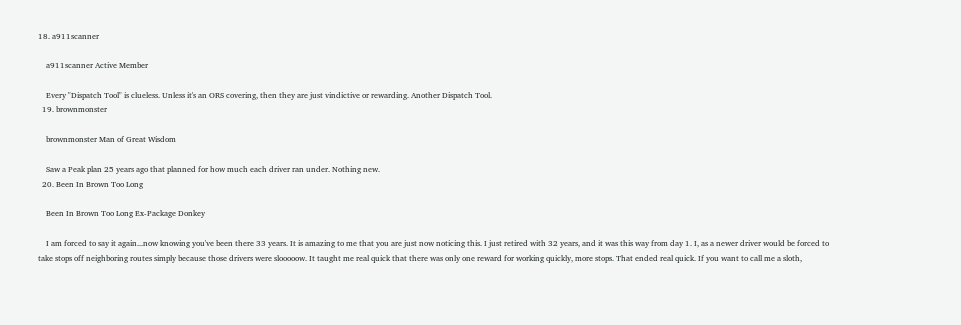18. a911scanner

    a911scanner Active Member

    Every "Dispatch Tool" is clueless. Unless it's an ORS covering, then they are just vindictive or rewarding. Another Dispatch Tool.
  19. brownmonster

    brownmonster Man of Great Wisdom

    Saw a Peak plan 25 years ago that planned for how much each driver ran under. Nothing new.
  20. Been In Brown Too Long

    Been In Brown Too Long Ex-Package Donkey

    I am forced to say it again...now knowing you've been there 33 years. It is amazing to me that you are just now noticing this. I just retired with 32 years, and it was this way from day 1. I, as a newer driver would be forced to take stops off neighboring routes simply because those drivers were slooooow. It taught me real quick that there was only one reward for working quickly, more stops. That ended real quick. If you want to call me a sloth,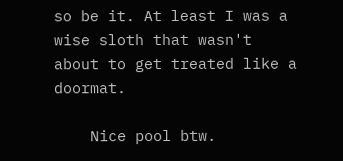so be it. At least I was a wise sloth that wasn't about to get treated like a doormat.

    Nice pool btw.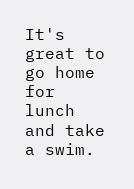It's great to go home for lunch and take a swim.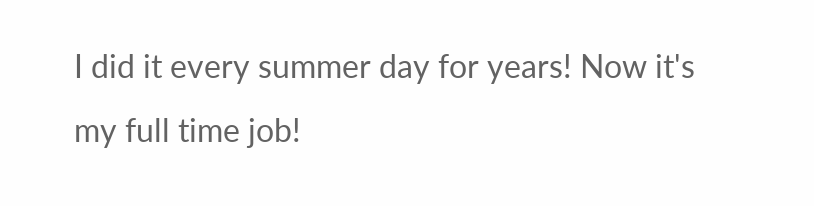I did it every summer day for years! Now it's my full time job!